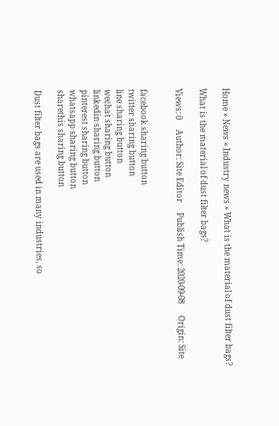Home » News » Industry news » What is the material of dust filter bags?

What is the material of dust filter bags?

Views: 0     Author: Site Editor     Publish Time: 2020-09-08      Origin: Site


facebook sharing button
twitter sharing button
line sharing button
wechat sharing button
linkedin sharing button
pinterest sharing button
whatsapp sharing button
sharethis sharing button

Dust filter bags are used in many industries, so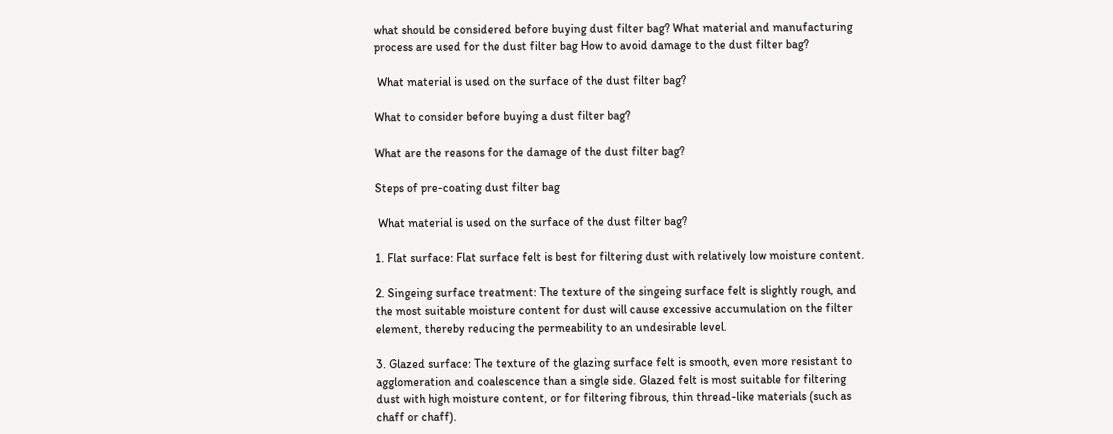what should be considered before buying dust filter bag? What material and manufacturing process are used for the dust filter bag How to avoid damage to the dust filter bag?

 What material is used on the surface of the dust filter bag?

What to consider before buying a dust filter bag?

What are the reasons for the damage of the dust filter bag?

Steps of pre-coating dust filter bag

 What material is used on the surface of the dust filter bag?

1. Flat surface: Flat surface felt is best for filtering dust with relatively low moisture content.

2. Singeing surface treatment: The texture of the singeing surface felt is slightly rough, and the most suitable moisture content for dust will cause excessive accumulation on the filter element, thereby reducing the permeability to an undesirable level.

3. Glazed surface: The texture of the glazing surface felt is smooth, even more resistant to agglomeration and coalescence than a single side. Glazed felt is most suitable for filtering dust with high moisture content, or for filtering fibrous, thin thread-like materials (such as chaff or chaff).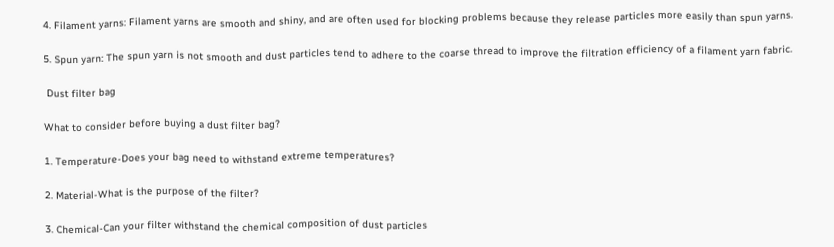4. Filament yarns: Filament yarns are smooth and shiny, and are often used for blocking problems because they release particles more easily than spun yarns.

5. Spun yarn: The spun yarn is not smooth and dust particles tend to adhere to the coarse thread to improve the filtration efficiency of a filament yarn fabric.

 Dust filter bag

What to consider before buying a dust filter bag?

1. Temperature-Does your bag need to withstand extreme temperatures?

2. Material-What is the purpose of the filter?

3. Chemical-Can your filter withstand the chemical composition of dust particles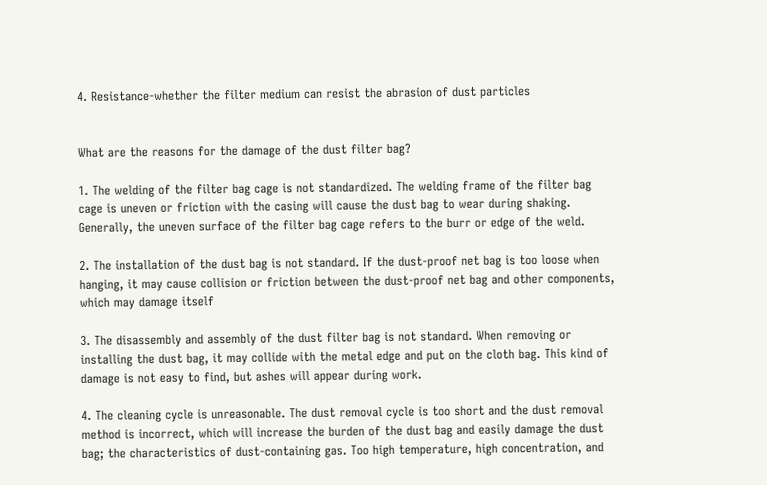4. Resistance-whether the filter medium can resist the abrasion of dust particles


What are the reasons for the damage of the dust filter bag?

1. The welding of the filter bag cage is not standardized. The welding frame of the filter bag cage is uneven or friction with the casing will cause the dust bag to wear during shaking. Generally, the uneven surface of the filter bag cage refers to the burr or edge of the weld.

2. The installation of the dust bag is not standard. If the dust-proof net bag is too loose when hanging, it may cause collision or friction between the dust-proof net bag and other components, which may damage itself

3. The disassembly and assembly of the dust filter bag is not standard. When removing or installing the dust bag, it may collide with the metal edge and put on the cloth bag. This kind of damage is not easy to find, but ashes will appear during work.

4. The cleaning cycle is unreasonable. The dust removal cycle is too short and the dust removal method is incorrect, which will increase the burden of the dust bag and easily damage the dust bag; the characteristics of dust-containing gas. Too high temperature, high concentration, and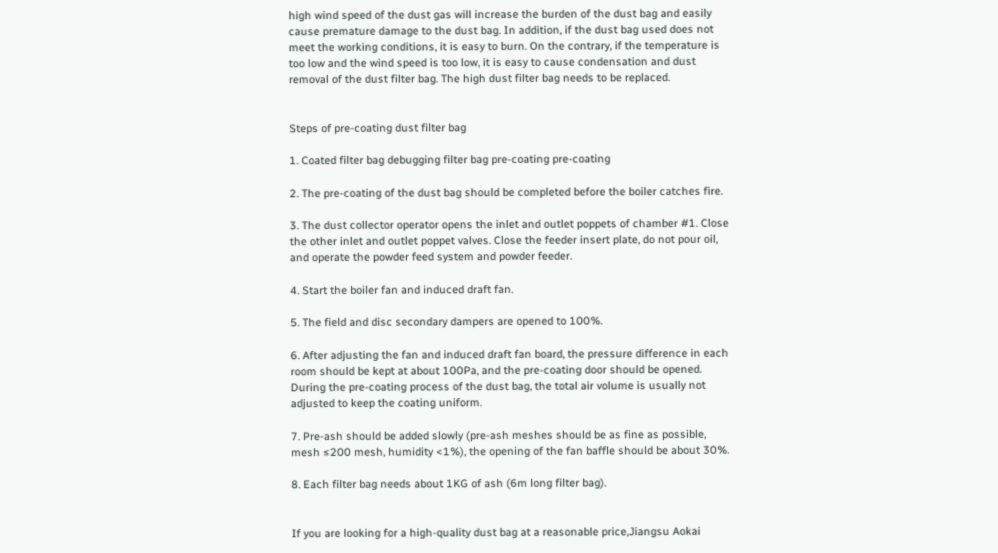high wind speed of the dust gas will increase the burden of the dust bag and easily cause premature damage to the dust bag. In addition, if the dust bag used does not meet the working conditions, it is easy to burn. On the contrary, if the temperature is too low and the wind speed is too low, it is easy to cause condensation and dust removal of the dust filter bag. The high dust filter bag needs to be replaced.


Steps of pre-coating dust filter bag

1. Coated filter bag debugging filter bag pre-coating pre-coating

2. The pre-coating of the dust bag should be completed before the boiler catches fire.

3. The dust collector operator opens the inlet and outlet poppets of chamber #1. Close the other inlet and outlet poppet valves. Close the feeder insert plate, do not pour oil, and operate the powder feed system and powder feeder.

4. Start the boiler fan and induced draft fan.

5. The field and disc secondary dampers are opened to 100%.

6. After adjusting the fan and induced draft fan board, the pressure difference in each room should be kept at about 100Pa, and the pre-coating door should be opened. During the pre-coating process of the dust bag, the total air volume is usually not adjusted to keep the coating uniform.

7. Pre-ash should be added slowly (pre-ash meshes should be as fine as possible, mesh ≤200 mesh, humidity <1%), the opening of the fan baffle should be about 30%.

8. Each filter bag needs about 1KG of ash (6m long filter bag).


If you are looking for a high-quality dust bag at a reasonable price,Jiangsu Aokai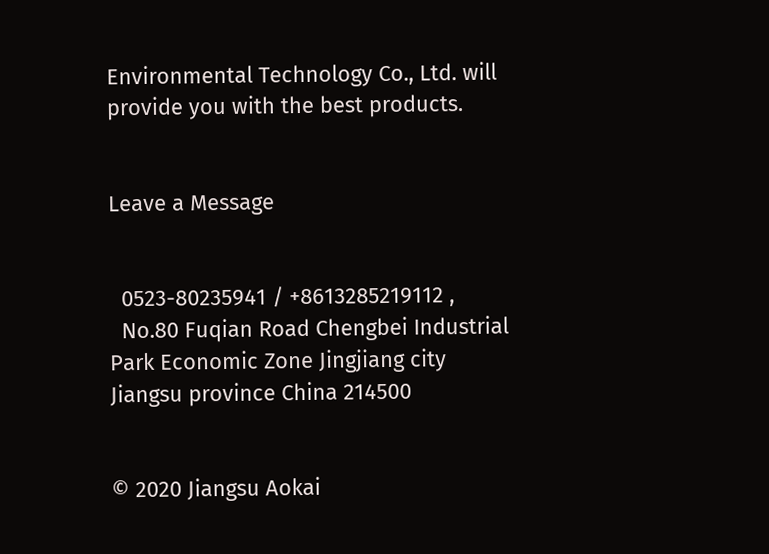Environmental Technology Co., Ltd. will provide you with the best products.


Leave a Message


  0523-80235941 / +8613285219112 ,
  No.80 Fuqian Road Chengbei Industrial Park Economic Zone Jingjiang city Jiangsu province China 214500


© 2020 Jiangsu Aokai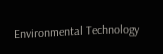Environmental Technology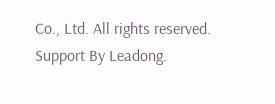Co., Ltd. All rights reserved. Support By Leadong.